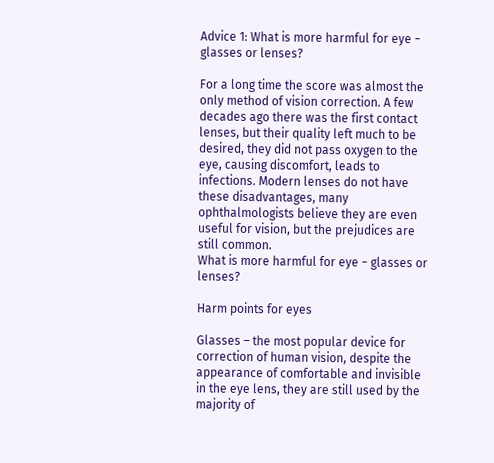Advice 1: What is more harmful for eye − glasses or lenses?

For a long time the score was almost the only method of vision correction. A few decades ago there was the first contact lenses, but their quality left much to be desired, they did not pass oxygen to the eye, causing discomfort, leads to infections. Modern lenses do not have these disadvantages, many ophthalmologists believe they are even useful for vision, but the prejudices are still common.
What is more harmful for eye − glasses or lenses?

Harm points for eyes

Glasses – the most popular device for correction of human vision, despite the appearance of comfortable and invisible in the eye lens, they are still used by the majority of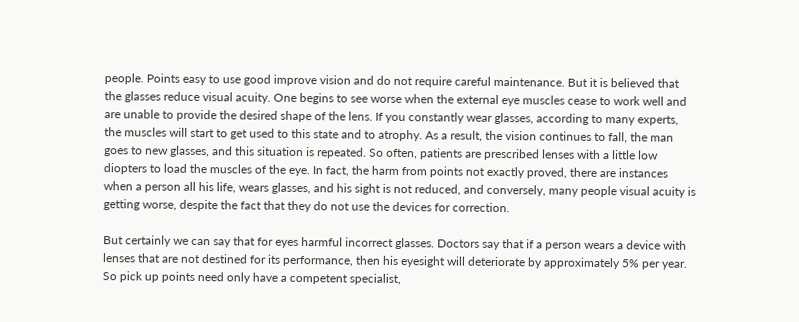people. Points easy to use good improve vision and do not require careful maintenance. But it is believed that the glasses reduce visual acuity. One begins to see worse when the external eye muscles cease to work well and are unable to provide the desired shape of the lens. If you constantly wear glasses, according to many experts, the muscles will start to get used to this state and to atrophy. As a result, the vision continues to fall, the man goes to new glasses, and this situation is repeated. So often, patients are prescribed lenses with a little low diopters to load the muscles of the eye. In fact, the harm from points not exactly proved, there are instances when a person all his life, wears glasses, and his sight is not reduced, and conversely, many people visual acuity is getting worse, despite the fact that they do not use the devices for correction.

But certainly we can say that for eyes harmful incorrect glasses. Doctors say that if a person wears a device with lenses that are not destined for its performance, then his eyesight will deteriorate by approximately 5% per year. So pick up points need only have a competent specialist,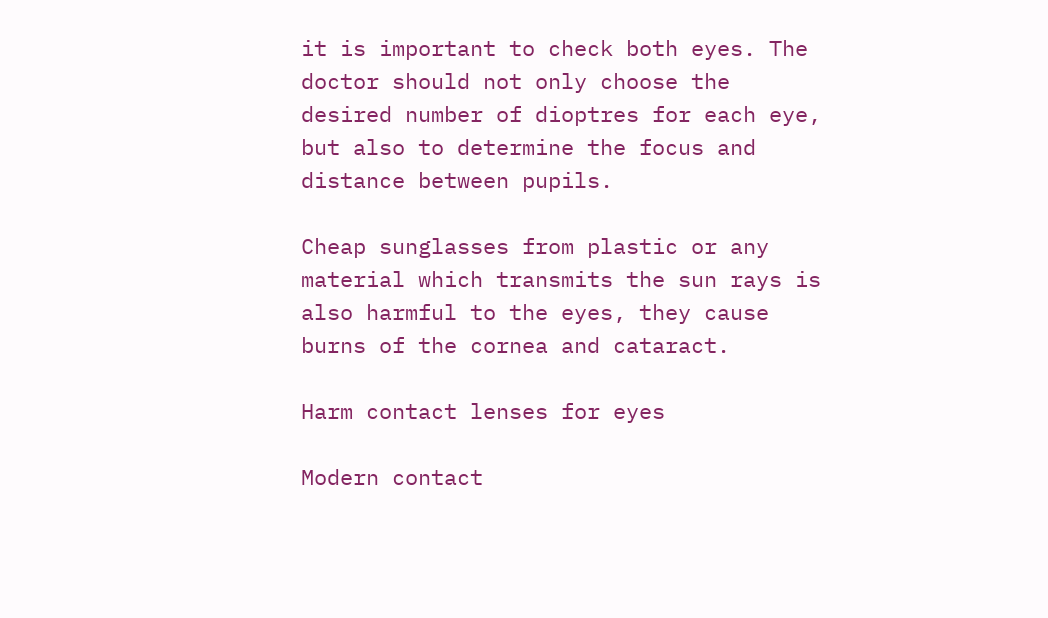it is important to check both eyes. The doctor should not only choose the desired number of dioptres for each eye, but also to determine the focus and distance between pupils.

Cheap sunglasses from plastic or any material which transmits the sun rays is also harmful to the eyes, they cause burns of the cornea and cataract.

Harm contact lenses for eyes

Modern contact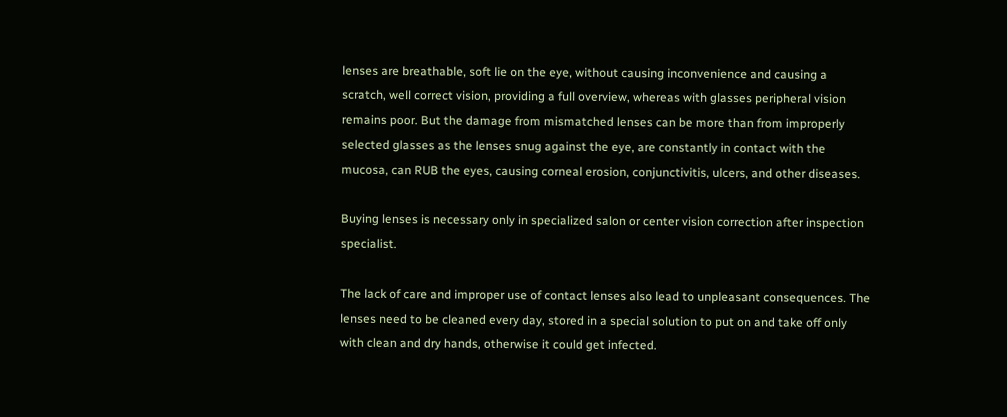lenses are breathable, soft lie on the eye, without causing inconvenience and causing a scratch, well correct vision, providing a full overview, whereas with glasses peripheral vision remains poor. But the damage from mismatched lenses can be more than from improperly selected glasses as the lenses snug against the eye, are constantly in contact with the mucosa, can RUB the eyes, causing corneal erosion, conjunctivitis, ulcers, and other diseases.

Buying lenses is necessary only in specialized salon or center vision correction after inspection specialist.

The lack of care and improper use of contact lenses also lead to unpleasant consequences. The lenses need to be cleaned every day, stored in a special solution to put on and take off only with clean and dry hands, otherwise it could get infected.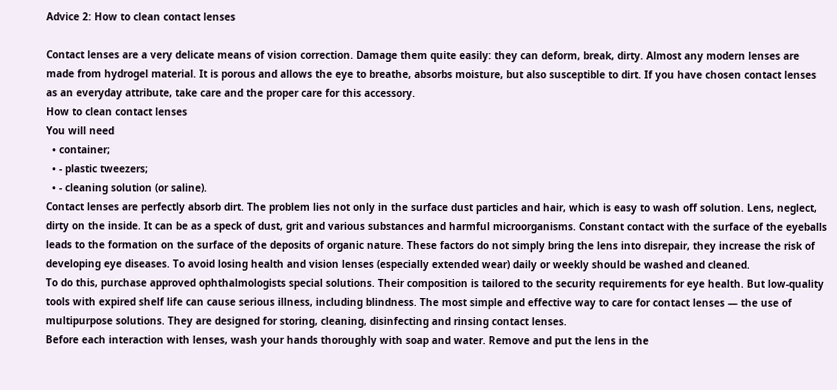Advice 2: How to clean contact lenses

Contact lenses are a very delicate means of vision correction. Damage them quite easily: they can deform, break, dirty. Almost any modern lenses are made from hydrogel material. It is porous and allows the eye to breathe, absorbs moisture, but also susceptible to dirt. If you have chosen contact lenses as an everyday attribute, take care and the proper care for this accessory.
How to clean contact lenses
You will need
  • container;
  • - plastic tweezers;
  • - cleaning solution (or saline).
Contact lenses are perfectly absorb dirt. The problem lies not only in the surface dust particles and hair, which is easy to wash off solution. Lens, neglect, dirty on the inside. It can be as a speck of dust, grit and various substances and harmful microorganisms. Constant contact with the surface of the eyeballs leads to the formation on the surface of the deposits of organic nature. These factors do not simply bring the lens into disrepair, they increase the risk of developing eye diseases. To avoid losing health and vision lenses (especially extended wear) daily or weekly should be washed and cleaned.
To do this, purchase approved ophthalmologists special solutions. Their composition is tailored to the security requirements for eye health. But low-quality tools with expired shelf life can cause serious illness, including blindness. The most simple and effective way to care for contact lenses — the use of multipurpose solutions. They are designed for storing, cleaning, disinfecting and rinsing contact lenses.
Before each interaction with lenses, wash your hands thoroughly with soap and water. Remove and put the lens in the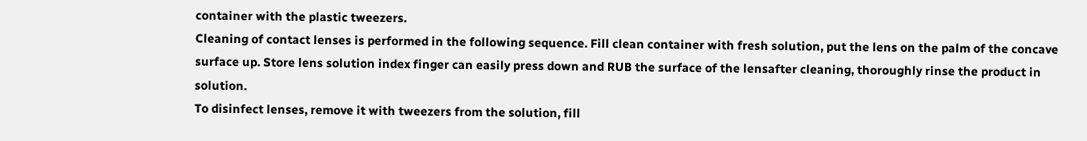container with the plastic tweezers.
Cleaning of contact lenses is performed in the following sequence. Fill clean container with fresh solution, put the lens on the palm of the concave surface up. Store lens solution index finger can easily press down and RUB the surface of the lensafter cleaning, thoroughly rinse the product in solution.
To disinfect lenses, remove it with tweezers from the solution, fill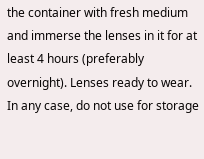the container with fresh medium and immerse the lenses in it for at least 4 hours (preferably overnight). Lenses ready to wear.
In any case, do not use for storage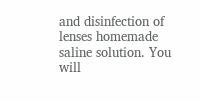and disinfection of lenses homemade saline solution. You will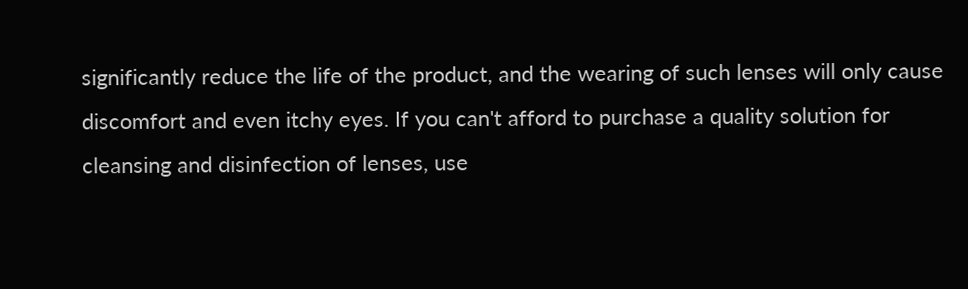significantly reduce the life of the product, and the wearing of such lenses will only cause discomfort and even itchy eyes. If you can't afford to purchase a quality solution for cleansing and disinfection of lenses, use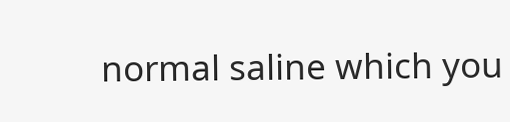normal saline which you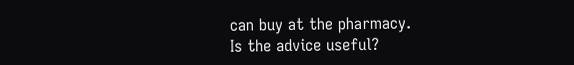can buy at the pharmacy.
Is the advice useful?